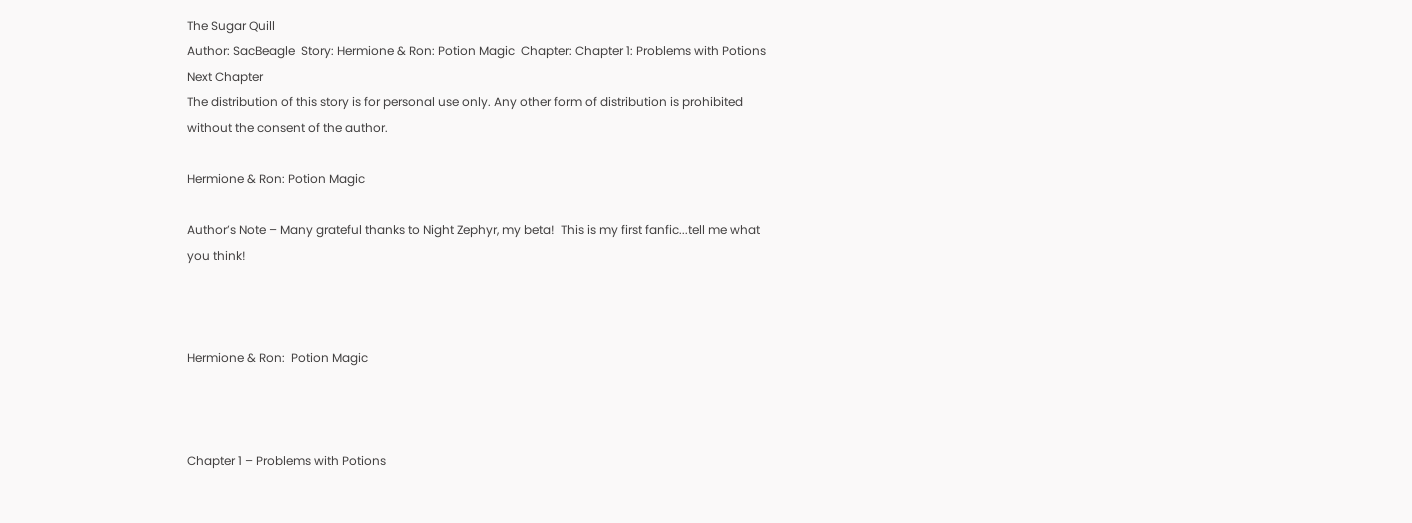The Sugar Quill
Author: SacBeagle  Story: Hermione & Ron: Potion Magic  Chapter: Chapter 1: Problems with Potions
Next Chapter
The distribution of this story is for personal use only. Any other form of distribution is prohibited without the consent of the author.

Hermione & Ron: Potion Magic

Author’s Note – Many grateful thanks to Night Zephyr, my beta!  This is my first fanfic...tell me what you think!



Hermione & Ron:  Potion Magic



Chapter 1 – Problems with Potions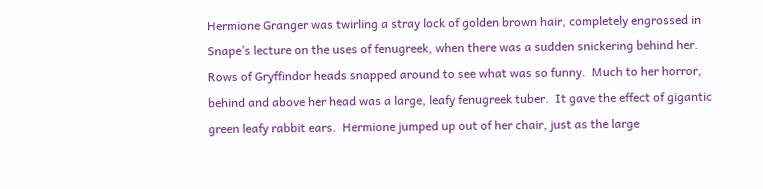Hermione Granger was twirling a stray lock of golden brown hair, completely engrossed in Snape’s lecture on the uses of fenugreek, when there was a sudden snickering behind her.  Rows of Gryffindor heads snapped around to see what was so funny.  Much to her horror, behind and above her head was a large, leafy fenugreek tuber.  It gave the effect of gigantic green leafy rabbit ears.  Hermione jumped up out of her chair, just as the large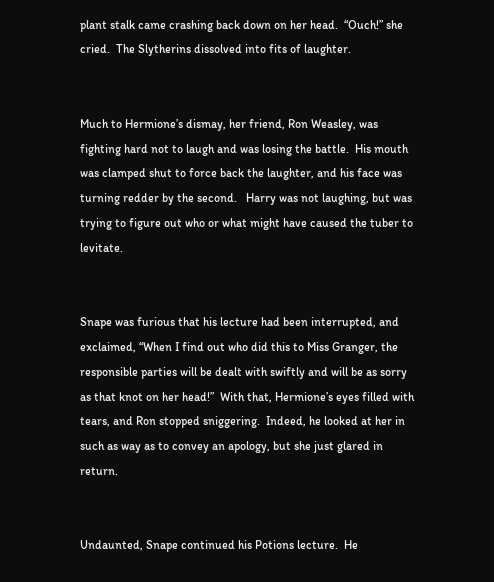plant stalk came crashing back down on her head.  “Ouch!” she cried.  The Slytherins dissolved into fits of laughter.


Much to Hermione’s dismay, her friend, Ron Weasley, was fighting hard not to laugh and was losing the battle.  His mouth was clamped shut to force back the laughter, and his face was turning redder by the second.   Harry was not laughing, but was trying to figure out who or what might have caused the tuber to levitate.


Snape was furious that his lecture had been interrupted, and exclaimed, “When I find out who did this to Miss Granger, the responsible parties will be dealt with swiftly and will be as sorry as that knot on her head!”  With that, Hermione’s eyes filled with tears, and Ron stopped sniggering.  Indeed, he looked at her in such as way as to convey an apology, but she just glared in return.


Undaunted, Snape continued his Potions lecture.  He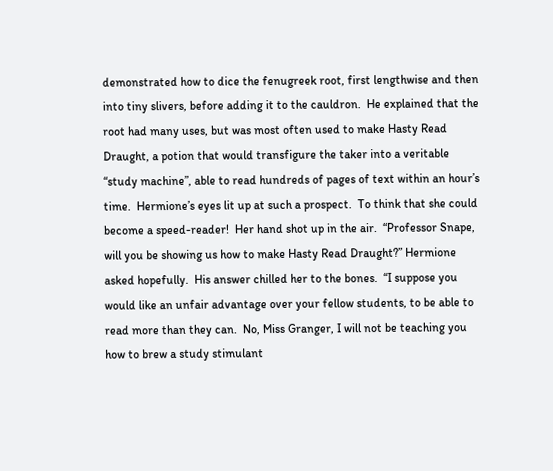demonstrated how to dice the fenugreek root, first lengthwise and then into tiny slivers, before adding it to the cauldron.  He explained that the root had many uses, but was most often used to make Hasty Read Draught, a potion that would transfigure the taker into a veritable “study machine”, able to read hundreds of pages of text within an hour’s time.  Hermione’s eyes lit up at such a prospect.  To think that she could become a speed-reader!  Her hand shot up in the air.  “Professor Snape, will you be showing us how to make Hasty Read Draught?” Hermione asked hopefully.  His answer chilled her to the bones.  “I suppose you would like an unfair advantage over your fellow students, to be able to read more than they can.  No, Miss Granger, I will not be teaching you how to brew a study stimulant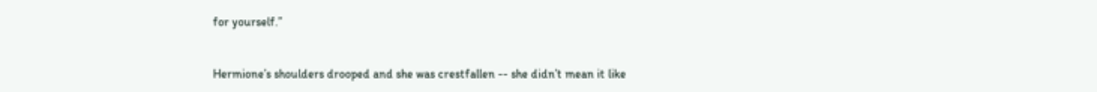for yourself.”


Hermione’s shoulders drooped and she was crestfallen -- she didn’t mean it like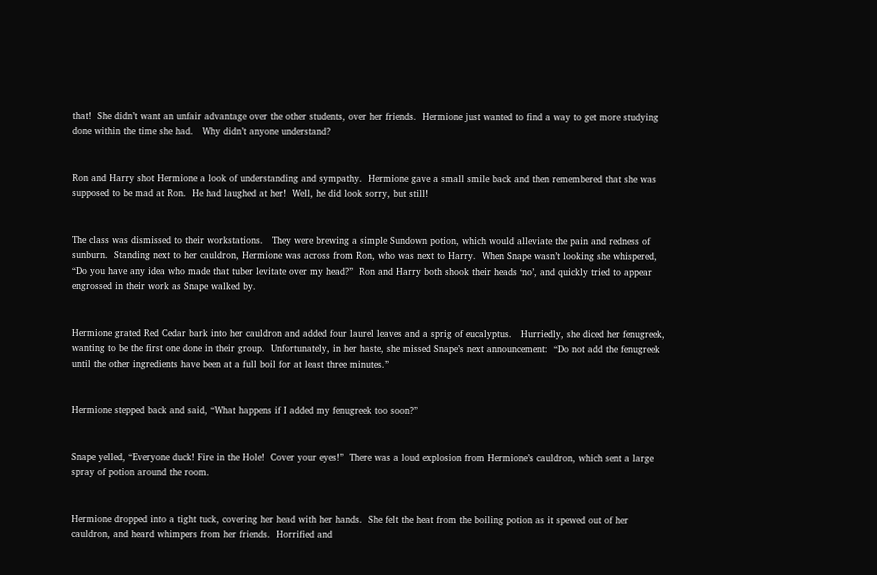that!  She didn’t want an unfair advantage over the other students, over her friends.  Hermione just wanted to find a way to get more studying done within the time she had.   Why didn’t anyone understand?


Ron and Harry shot Hermione a look of understanding and sympathy.  Hermione gave a small smile back and then remembered that she was supposed to be mad at Ron.  He had laughed at her!  Well, he did look sorry, but still!


The class was dismissed to their workstations.   They were brewing a simple Sundown potion, which would alleviate the pain and redness of sunburn.  Standing next to her cauldron, Hermione was across from Ron, who was next to Harry.  When Snape wasn’t looking she whispered, “Do you have any idea who made that tuber levitate over my head?”  Ron and Harry both shook their heads ‘no’, and quickly tried to appear engrossed in their work as Snape walked by.


Hermione grated Red Cedar bark into her cauldron and added four laurel leaves and a sprig of eucalyptus.   Hurriedly, she diced her fenugreek, wanting to be the first one done in their group.  Unfortunately, in her haste, she missed Snape’s next announcement:  “Do not add the fenugreek until the other ingredients have been at a full boil for at least three minutes.”


Hermione stepped back and said, “What happens if I added my fenugreek too soon?”


Snape yelled, “Everyone duck! Fire in the Hole!  Cover your eyes!”  There was a loud explosion from Hermione’s cauldron, which sent a large spray of potion around the room.


Hermione dropped into a tight tuck, covering her head with her hands.  She felt the heat from the boiling potion as it spewed out of her cauldron, and heard whimpers from her friends.  Horrified and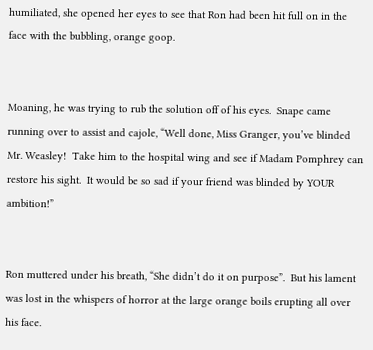humiliated, she opened her eyes to see that Ron had been hit full on in the face with the bubbling, orange goop.


Moaning, he was trying to rub the solution off of his eyes.  Snape came running over to assist and cajole, “Well done, Miss Granger, you’ve blinded Mr. Weasley!  Take him to the hospital wing and see if Madam Pomphrey can restore his sight.  It would be so sad if your friend was blinded by YOUR ambition!”


Ron muttered under his breath, “She didn’t do it on purpose”.  But his lament was lost in the whispers of horror at the large orange boils erupting all over his face.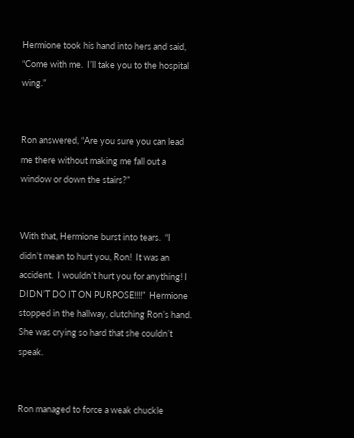Hermione took his hand into hers and said, “Come with me.  I’ll take you to the hospital wing.”


Ron answered, “Are you sure you can lead me there without making me fall out a window or down the stairs?”


With that, Hermione burst into tears.  “I didn’t mean to hurt you, Ron!  It was an accident.  I wouldn’t hurt you for anything! I DIDN’T DO IT ON PURPOSE!!!!”  Hermione stopped in the hallway, clutching Ron’s hand.  She was crying so hard that she couldn’t speak.


Ron managed to force a weak chuckle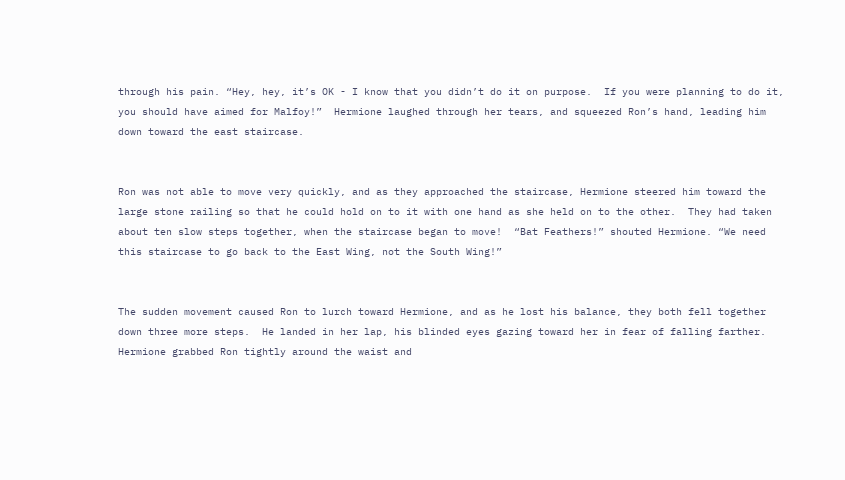through his pain. “Hey, hey, it’s OK - I know that you didn’t do it on purpose.  If you were planning to do it, you should have aimed for Malfoy!”  Hermione laughed through her tears, and squeezed Ron’s hand, leading him down toward the east staircase.


Ron was not able to move very quickly, and as they approached the staircase, Hermione steered him toward the large stone railing so that he could hold on to it with one hand as she held on to the other.  They had taken about ten slow steps together, when the staircase began to move!  “Bat Feathers!” shouted Hermione. “We need this staircase to go back to the East Wing, not the South Wing!”


The sudden movement caused Ron to lurch toward Hermione, and as he lost his balance, they both fell together down three more steps.  He landed in her lap, his blinded eyes gazing toward her in fear of falling farther.  Hermione grabbed Ron tightly around the waist and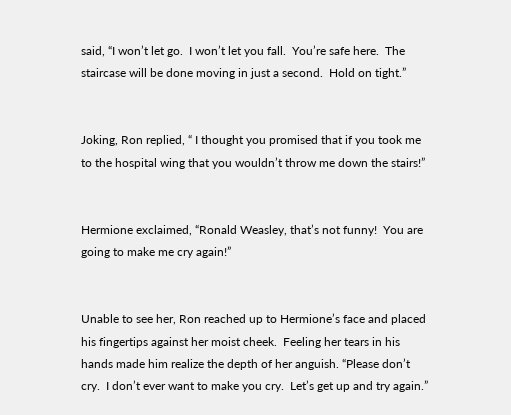said, “I won’t let go.  I won’t let you fall.  You’re safe here.  The staircase will be done moving in just a second.  Hold on tight.”


Joking, Ron replied, “ I thought you promised that if you took me to the hospital wing that you wouldn’t throw me down the stairs!”


Hermione exclaimed, “Ronald Weasley, that’s not funny!  You are going to make me cry again!”


Unable to see her, Ron reached up to Hermione’s face and placed his fingertips against her moist cheek.  Feeling her tears in his hands made him realize the depth of her anguish. “Please don’t cry.  I don’t ever want to make you cry.  Let’s get up and try again.”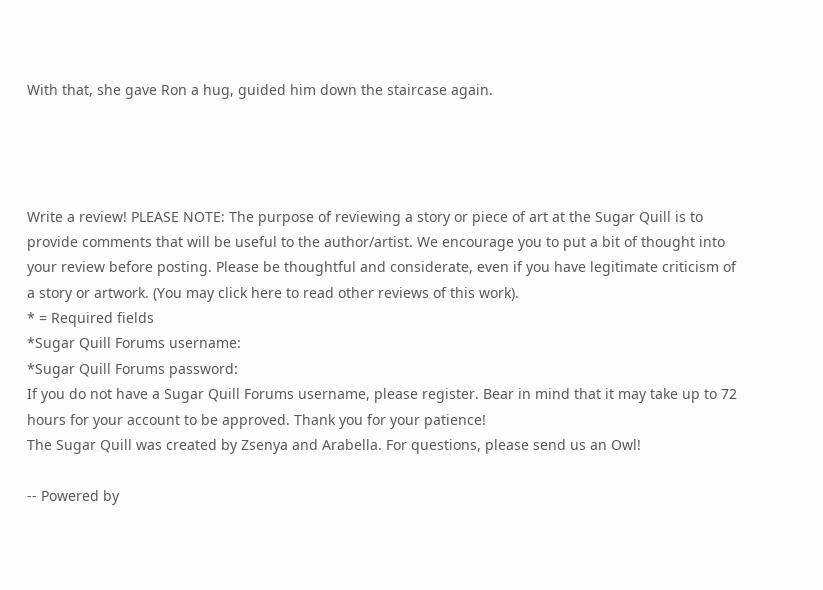With that, she gave Ron a hug, guided him down the staircase again.




Write a review! PLEASE NOTE: The purpose of reviewing a story or piece of art at the Sugar Quill is to provide comments that will be useful to the author/artist. We encourage you to put a bit of thought into your review before posting. Please be thoughtful and considerate, even if you have legitimate criticism of a story or artwork. (You may click here to read other reviews of this work).
* = Required fields
*Sugar Quill Forums username:
*Sugar Quill Forums password:
If you do not have a Sugar Quill Forums username, please register. Bear in mind that it may take up to 72 hours for your account to be approved. Thank you for your patience!
The Sugar Quill was created by Zsenya and Arabella. For questions, please send us an Owl!

-- Powered by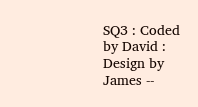SQ3 : Coded by David : Design by James --